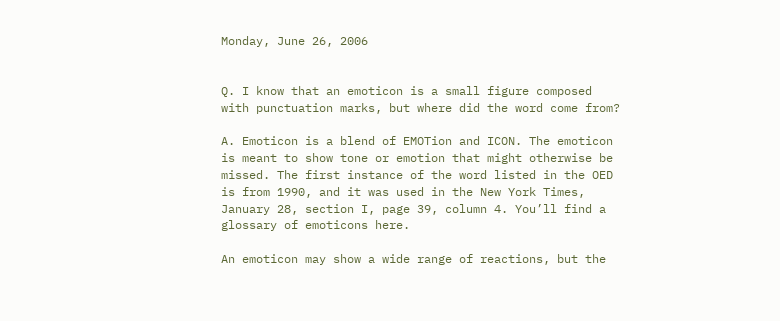Monday, June 26, 2006


Q. I know that an emoticon is a small figure composed with punctuation marks, but where did the word come from?

A. Emoticon is a blend of EMOTion and ICON. The emoticon is meant to show tone or emotion that might otherwise be missed. The first instance of the word listed in the OED is from 1990, and it was used in the New York Times, January 28, section I, page 39, column 4. You’ll find a glossary of emoticons here.

An emoticon may show a wide range of reactions, but the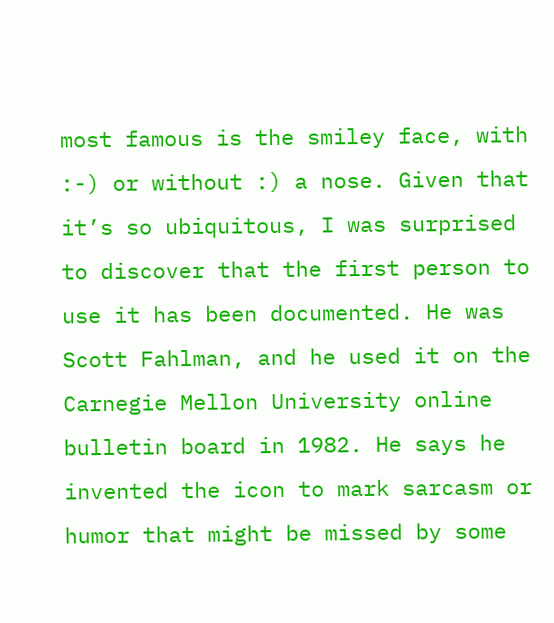most famous is the smiley face, with :-) or without :) a nose. Given that it’s so ubiquitous, I was surprised to discover that the first person to use it has been documented. He was Scott Fahlman, and he used it on the Carnegie Mellon University online bulletin board in 1982. He says he invented the icon to mark sarcasm or humor that might be missed by some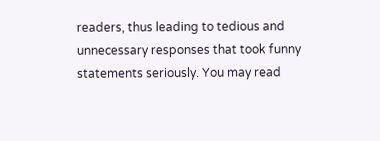readers, thus leading to tedious and unnecessary responses that took funny statements seriously. You may read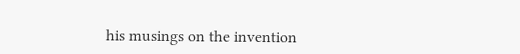his musings on the invention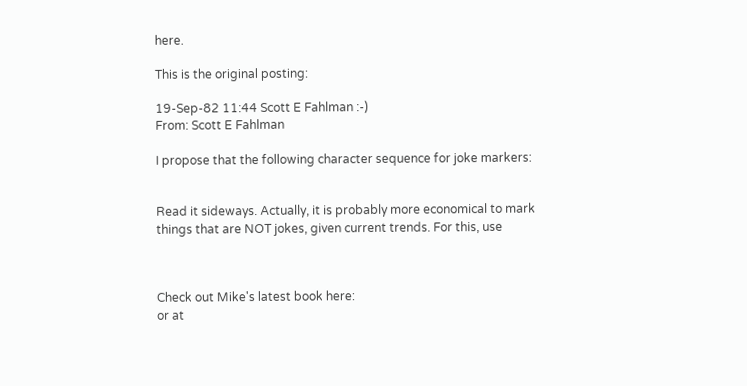here.

This is the original posting:

19-Sep-82 11:44 Scott E Fahlman :-)
From: Scott E Fahlman

I propose that the following character sequence for joke markers:


Read it sideways. Actually, it is probably more economical to mark
things that are NOT jokes, given current trends. For this, use



Check out Mike's latest book here:
or at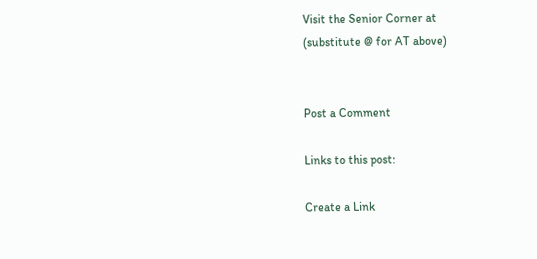Visit the Senior Corner at
(substitute @ for AT above)


Post a Comment

Links to this post:

Create a Link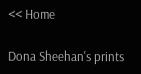<< Home

Dona Sheehan's prints